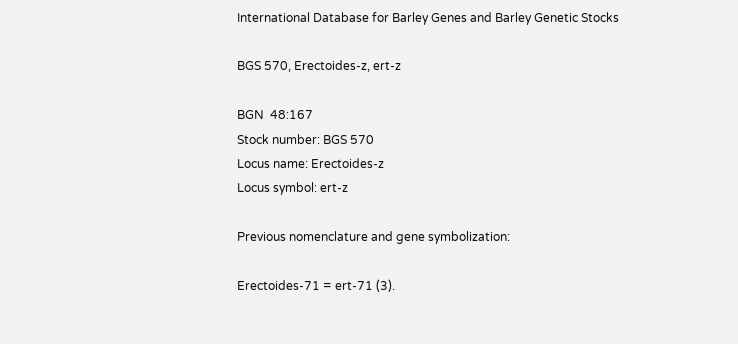International Database for Barley Genes and Barley Genetic Stocks

BGS 570, Erectoides-z, ert-z

BGN  48:167
Stock number: BGS 570
Locus name: Erectoides-z
Locus symbol: ert-z

Previous nomenclature and gene symbolization:

Erectoides-71 = ert-71 (3).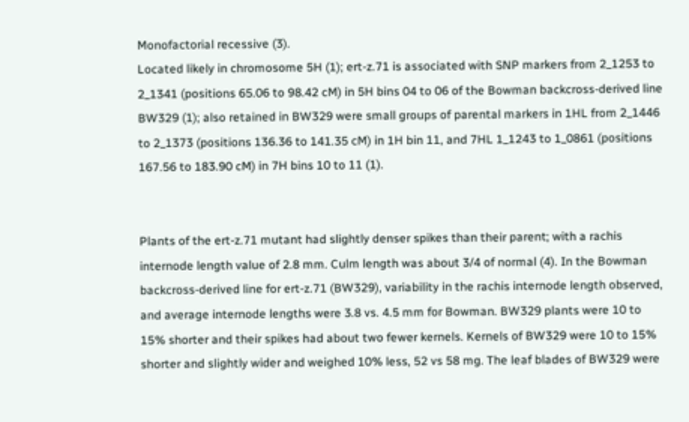Monofactorial recessive (3).
Located likely in chromosome 5H (1); ert-z.71 is associated with SNP markers from 2_1253 to 2_1341 (positions 65.06 to 98.42 cM) in 5H bins 04 to 06 of the Bowman backcross-derived line BW329 (1); also retained in BW329 were small groups of parental markers in 1HL from 2_1446 to 2_1373 (positions 136.36 to 141.35 cM) in 1H bin 11, and 7HL 1_1243 to 1_0861 (positions 167.56 to 183.90 cM) in 7H bins 10 to 11 (1).


Plants of the ert-z.71 mutant had slightly denser spikes than their parent; with a rachis internode length value of 2.8 mm. Culm length was about 3/4 of normal (4). In the Bowman backcross-derived line for ert-z.71 (BW329), variability in the rachis internode length observed, and average internode lengths were 3.8 vs. 4.5 mm for Bowman. BW329 plants were 10 to 15% shorter and their spikes had about two fewer kernels. Kernels of BW329 were 10 to 15% shorter and slightly wider and weighed 10% less, 52 vs 58 mg. The leaf blades of BW329 were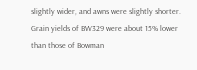slightly wider, and awns were slightly shorter. Grain yields of BW329 were about 15% lower than those of Bowman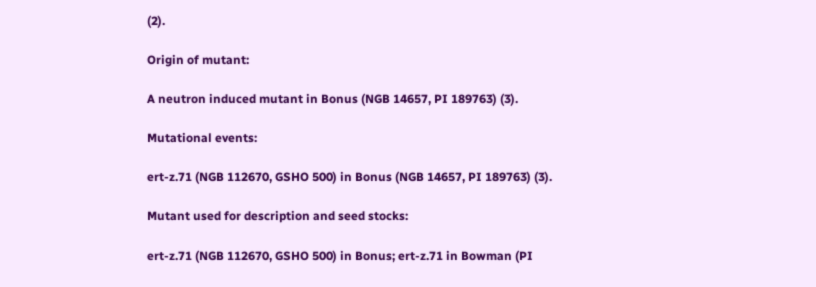(2).

Origin of mutant:

A neutron induced mutant in Bonus (NGB 14657, PI 189763) (3).

Mutational events:

ert-z.71 (NGB 112670, GSHO 500) in Bonus (NGB 14657, PI 189763) (3).

Mutant used for description and seed stocks:

ert-z.71 (NGB 112670, GSHO 500) in Bonus; ert-z.71 in Bowman (PI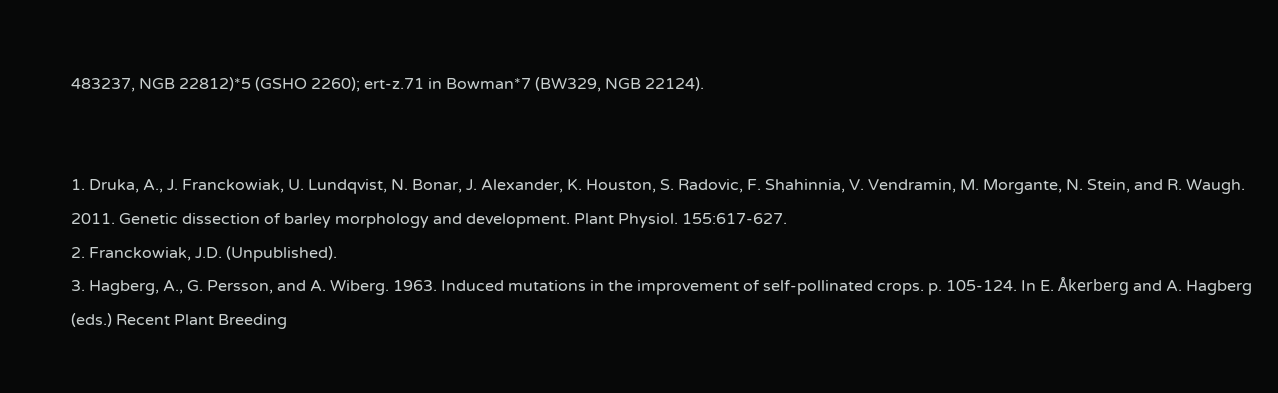483237, NGB 22812)*5 (GSHO 2260); ert-z.71 in Bowman*7 (BW329, NGB 22124).


1. Druka, A., J. Franckowiak, U. Lundqvist, N. Bonar, J. Alexander, K. Houston, S. Radovic, F. Shahinnia, V. Vendramin, M. Morgante, N. Stein, and R. Waugh. 2011. Genetic dissection of barley morphology and development. Plant Physiol. 155:617-627.
2. Franckowiak, J.D. (Unpublished).
3. Hagberg, A., G. Persson, and A. Wiberg. 1963. Induced mutations in the improvement of self-pollinated crops. p. 105-124. In E. Åkerberg and A. Hagberg (eds.) Recent Plant Breeding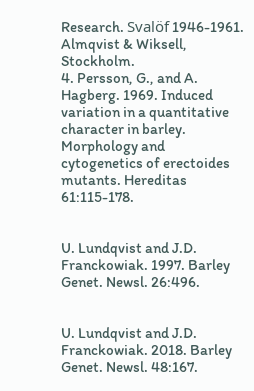Research. Svalöf 1946-1961. Almqvist & Wiksell, Stockholm.
4. Persson, G., and A. Hagberg. 1969. Induced variation in a quantitative character in barley. Morphology and cytogenetics of erectoides mutants. Hereditas 61:115-178.


U. Lundqvist and J.D. Franckowiak. 1997. Barley Genet. Newsl. 26:496.


U. Lundqvist and J.D. Franckowiak. 2018. Barley Genet. Newsl. 48:167.